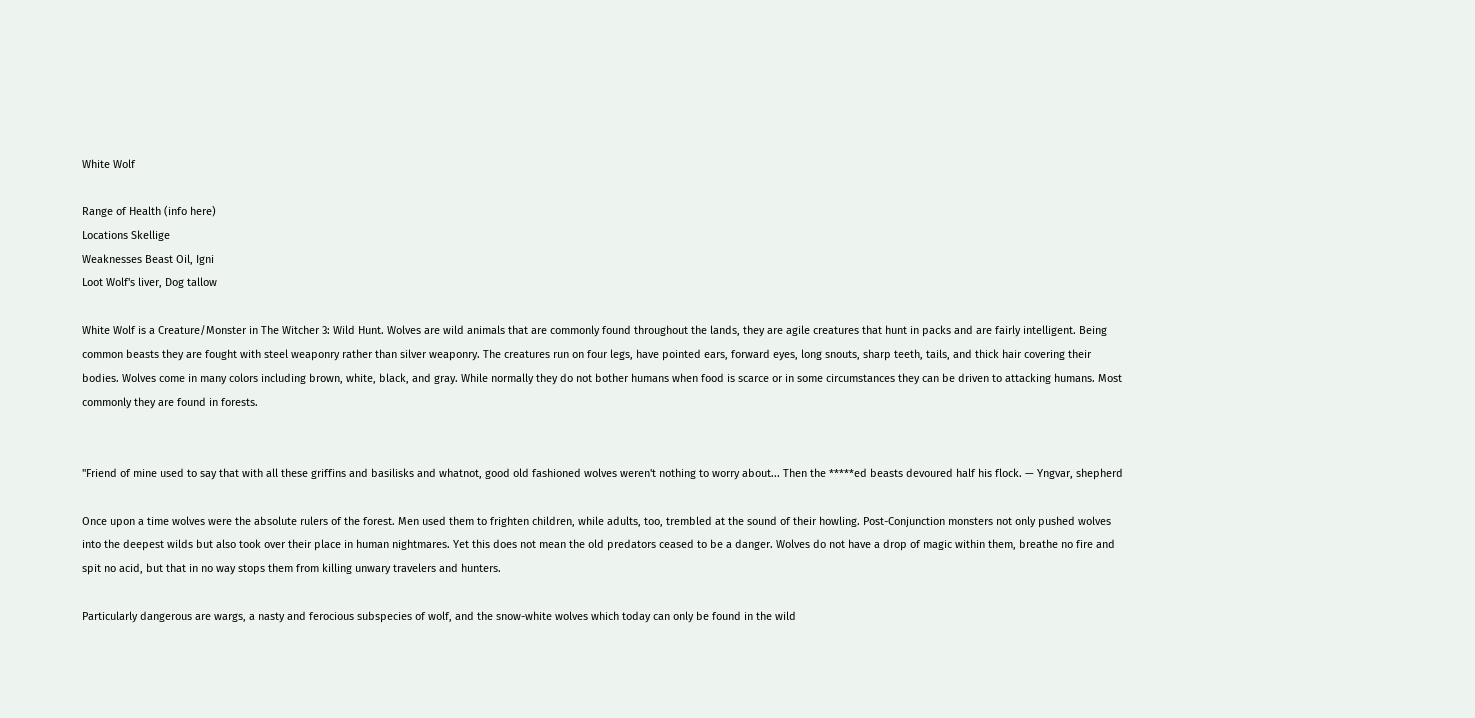White Wolf

Range of Health (info here)
Locations Skellige
Weaknesses Beast Oil, Igni
Loot Wolf's liver, Dog tallow

White Wolf is a Creature/Monster in The Witcher 3: Wild Hunt. Wolves are wild animals that are commonly found throughout the lands, they are agile creatures that hunt in packs and are fairly intelligent. Being common beasts they are fought with steel weaponry rather than silver weaponry. The creatures run on four legs, have pointed ears, forward eyes, long snouts, sharp teeth, tails, and thick hair covering their bodies. Wolves come in many colors including brown, white, black, and gray. While normally they do not bother humans when food is scarce or in some circumstances they can be driven to attacking humans. Most commonly they are found in forests.


"Friend of mine used to say that with all these griffins and basilisks and whatnot, good old fashioned wolves weren't nothing to worry about... Then the *****ed beasts devoured half his flock. — Yngvar, shepherd

Once upon a time wolves were the absolute rulers of the forest. Men used them to frighten children, while adults, too, trembled at the sound of their howling. Post-Conjunction monsters not only pushed wolves into the deepest wilds but also took over their place in human nightmares. Yet this does not mean the old predators ceased to be a danger. Wolves do not have a drop of magic within them, breathe no fire and spit no acid, but that in no way stops them from killing unwary travelers and hunters.

Particularly dangerous are wargs, a nasty and ferocious subspecies of wolf, and the snow-white wolves which today can only be found in the wild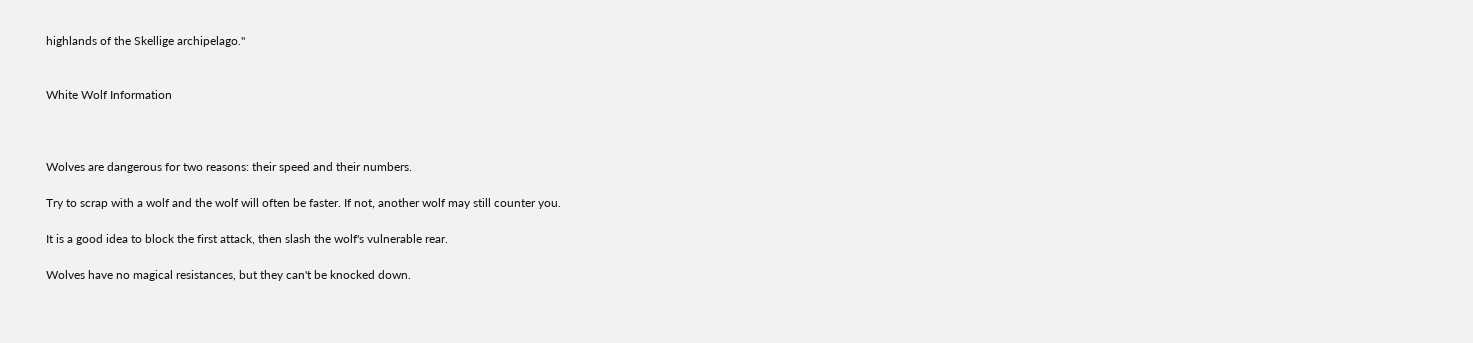highlands of the Skellige archipelago."


White Wolf Information



Wolves are dangerous for two reasons: their speed and their numbers.

Try to scrap with a wolf and the wolf will often be faster. If not, another wolf may still counter you.

It is a good idea to block the first attack, then slash the wolf's vulnerable rear.

Wolves have no magical resistances, but they can't be knocked down.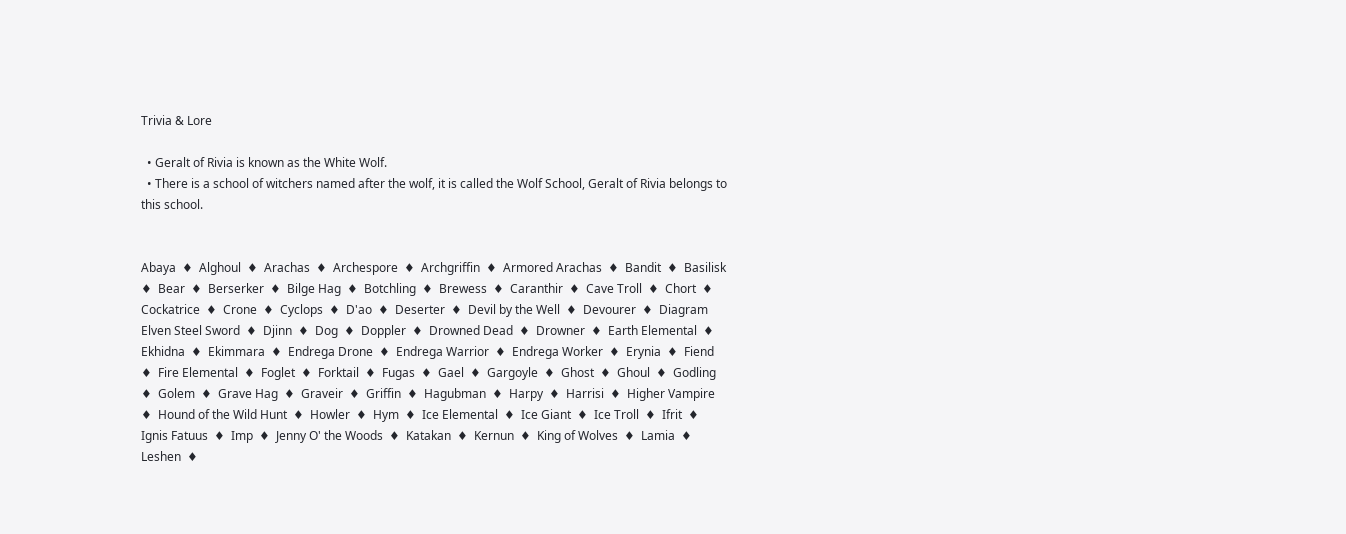Trivia & Lore

  • Geralt of Rivia is known as the White Wolf.
  • There is a school of witchers named after the wolf, it is called the Wolf School, Geralt of Rivia belongs to this school.


Abaya  ♦  Alghoul  ♦  Arachas  ♦  Archespore  ♦  Archgriffin  ♦  Armored Arachas  ♦  Bandit  ♦  Basilisk  ♦  Bear  ♦  Berserker  ♦  Bilge Hag  ♦  Botchling  ♦  Brewess  ♦  Caranthir  ♦  Cave Troll  ♦  Chort  ♦  Cockatrice  ♦  Crone  ♦  Cyclops  ♦  D'ao  ♦  Deserter  ♦  Devil by the Well  ♦  Devourer  ♦  Diagram Elven Steel Sword  ♦  Djinn  ♦  Dog  ♦  Doppler  ♦  Drowned Dead  ♦  Drowner  ♦  Earth Elemental  ♦  Ekhidna  ♦  Ekimmara  ♦  Endrega Drone  ♦  Endrega Warrior  ♦  Endrega Worker  ♦  Erynia  ♦  Fiend  ♦  Fire Elemental  ♦  Foglet  ♦  Forktail  ♦  Fugas  ♦  Gael  ♦  Gargoyle  ♦  Ghost  ♦  Ghoul  ♦  Godling  ♦  Golem  ♦  Grave Hag  ♦  Graveir  ♦  Griffin  ♦  Hagubman  ♦  Harpy  ♦  Harrisi  ♦  Higher Vampire  ♦  Hound of the Wild Hunt  ♦  Howler  ♦  Hym  ♦  Ice Elemental  ♦  Ice Giant  ♦  Ice Troll  ♦  Ifrit  ♦  Ignis Fatuus  ♦  Imp  ♦  Jenny O' the Woods  ♦  Katakan  ♦  Kernun  ♦  King of Wolves  ♦  Lamia  ♦  Leshen  ♦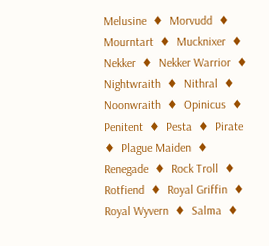Melusine  ♦  Morvudd  ♦  Mourntart  ♦  Mucknixer  ♦  Nekker  ♦  Nekker Warrior  ♦  Nightwraith  ♦  Nithral  ♦  Noonwraith  ♦  Opinicus  ♦  Penitent  ♦  Pesta  ♦  Pirate  ♦  Plague Maiden  ♦  Renegade  ♦  Rock Troll  ♦  Rotfiend  ♦  Royal Griffin  ♦  Royal Wyvern  ♦  Salma  ♦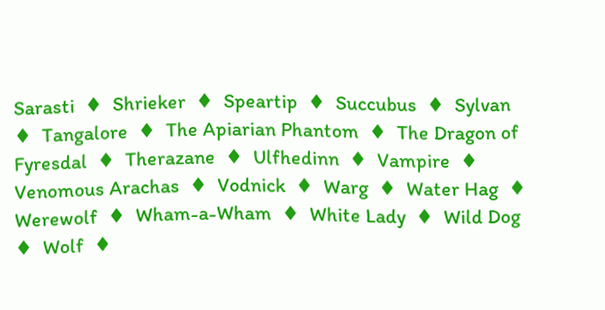Sarasti  ♦  Shrieker  ♦  Speartip  ♦  Succubus  ♦  Sylvan  ♦  Tangalore  ♦  The Apiarian Phantom  ♦  The Dragon of Fyresdal  ♦  Therazane  ♦  Ulfhedinn  ♦  Vampire  ♦  Venomous Arachas  ♦  Vodnick  ♦  Warg  ♦  Water Hag  ♦  Werewolf  ♦  Wham-a-Wham  ♦  White Lady  ♦  Wild Dog  ♦  Wolf  ♦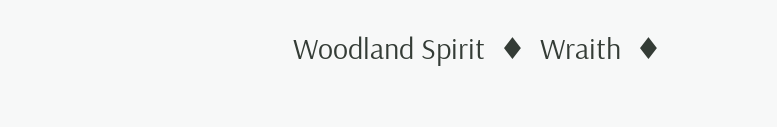Woodland Spirit  ♦  Wraith  ♦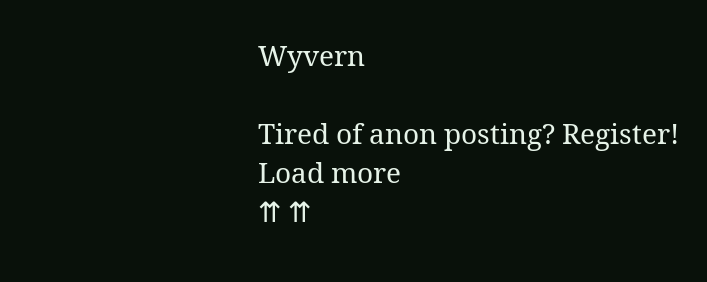Wyvern

Tired of anon posting? Register!
Load more
⇈ ⇈